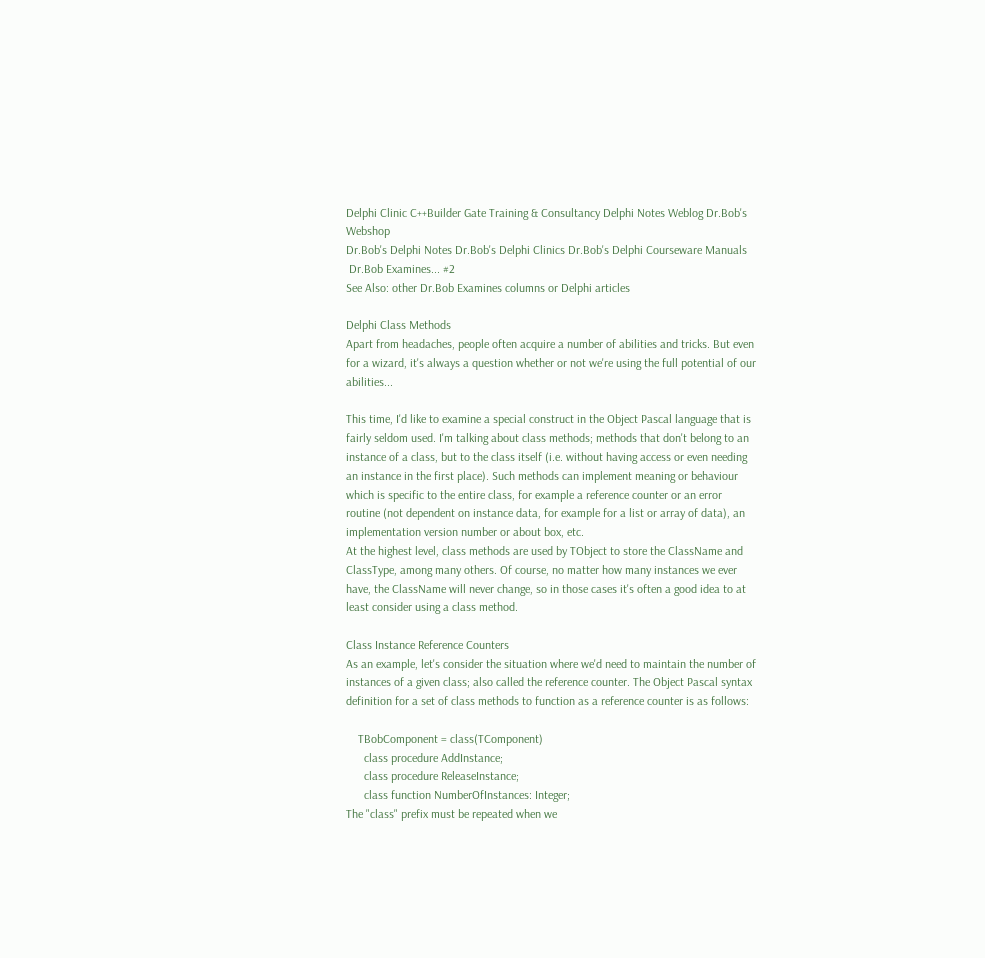Delphi Clinic C++Builder Gate Training & Consultancy Delphi Notes Weblog Dr.Bob's Webshop
Dr.Bob's Delphi Notes Dr.Bob's Delphi Clinics Dr.Bob's Delphi Courseware Manuals
 Dr.Bob Examines... #2
See Also: other Dr.Bob Examines columns or Delphi articles

Delphi Class Methods
Apart from headaches, people often acquire a number of abilities and tricks. But even for a wizard, it's always a question whether or not we're using the full potential of our abilities...

This time, I'd like to examine a special construct in the Object Pascal language that is fairly seldom used. I'm talking about class methods; methods that don't belong to an instance of a class, but to the class itself (i.e. without having access or even needing an instance in the first place). Such methods can implement meaning or behaviour which is specific to the entire class, for example a reference counter or an error routine (not dependent on instance data, for example for a list or array of data), an implementation version number or about box, etc.
At the highest level, class methods are used by TObject to store the ClassName and ClassType, among many others. Of course, no matter how many instances we ever have, the ClassName will never change, so in those cases it's often a good idea to at least consider using a class method.

Class Instance Reference Counters
As an example, let's consider the situation where we'd need to maintain the number of instances of a given class; also called the reference counter. The Object Pascal syntax definition for a set of class methods to function as a reference counter is as follows:

    TBobComponent = class(TComponent)
      class procedure AddInstance;
      class procedure ReleaseInstance;
      class function NumberOfInstances: Integer;
The "class" prefix must be repeated when we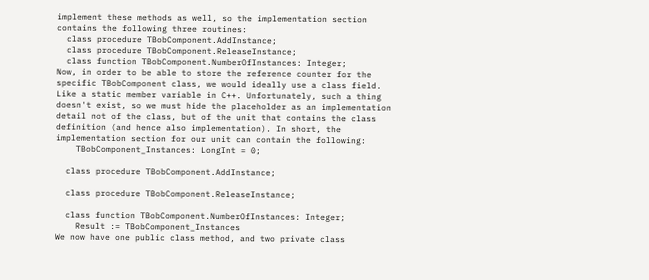implement these methods as well, so the implementation section contains the following three routines:
  class procedure TBobComponent.AddInstance;
  class procedure TBobComponent.ReleaseInstance;
  class function TBobComponent.NumberOfInstances: Integer;
Now, in order to be able to store the reference counter for the specific TBobComponent class, we would ideally use a class field. Like a static member variable in C++. Unfortunately, such a thing doesn't exist, so we must hide the placeholder as an implementation detail not of the class, but of the unit that contains the class definition (and hence also implementation). In short, the implementation section for our unit can contain the following:
    TBobComponent_Instances: LongInt = 0;

  class procedure TBobComponent.AddInstance;

  class procedure TBobComponent.ReleaseInstance;

  class function TBobComponent.NumberOfInstances: Integer;
    Result := TBobComponent_Instances
We now have one public class method, and two private class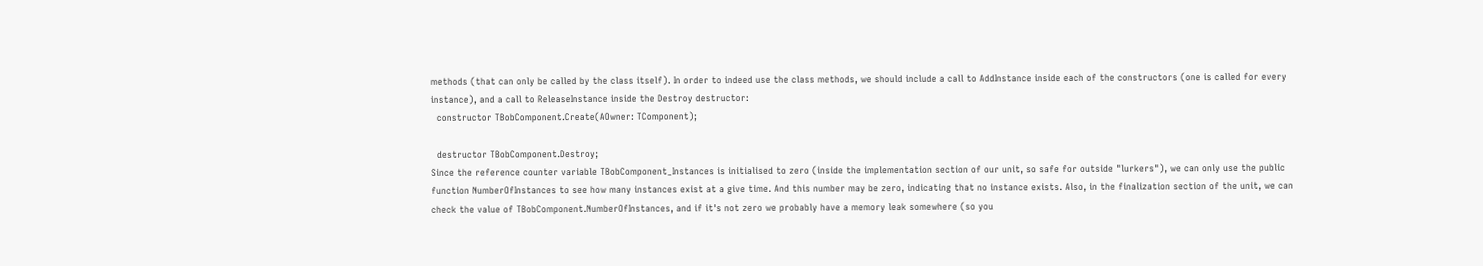methods (that can only be called by the class itself). In order to indeed use the class methods, we should include a call to AddInstance inside each of the constructors (one is called for every instance), and a call to ReleaseInstance inside the Destroy destructor:
  constructor TBobComponent.Create(AOwner: TComponent);

  destructor TBobComponent.Destroy;
Since the reference counter variable TBobComponent_Instances is initialised to zero (inside the implementation section of our unit, so safe for outside "lurkers"), we can only use the public function NumberOfInstances to see how many instances exist at a give time. And this number may be zero, indicating that no instance exists. Also, in the finalization section of the unit, we can check the value of TBobComponent.NumberOfInstances, and if it's not zero we probably have a memory leak somewhere (so you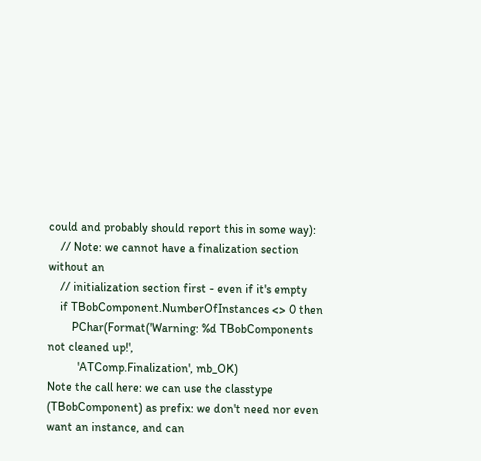could and probably should report this in some way):
    // Note: we cannot have a finalization section without an
    // initialization section first - even if it's empty
    if TBobComponent.NumberOfInstances <> 0 then
        PChar(Format('Warning: %d TBobComponents not cleaned up!',
          'ATComp.Finalization', mb_OK)
Note the call here: we can use the classtype (TBobComponent) as prefix: we don't need nor even want an instance, and can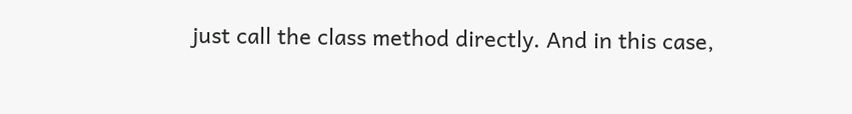just call the class method directly. And in this case,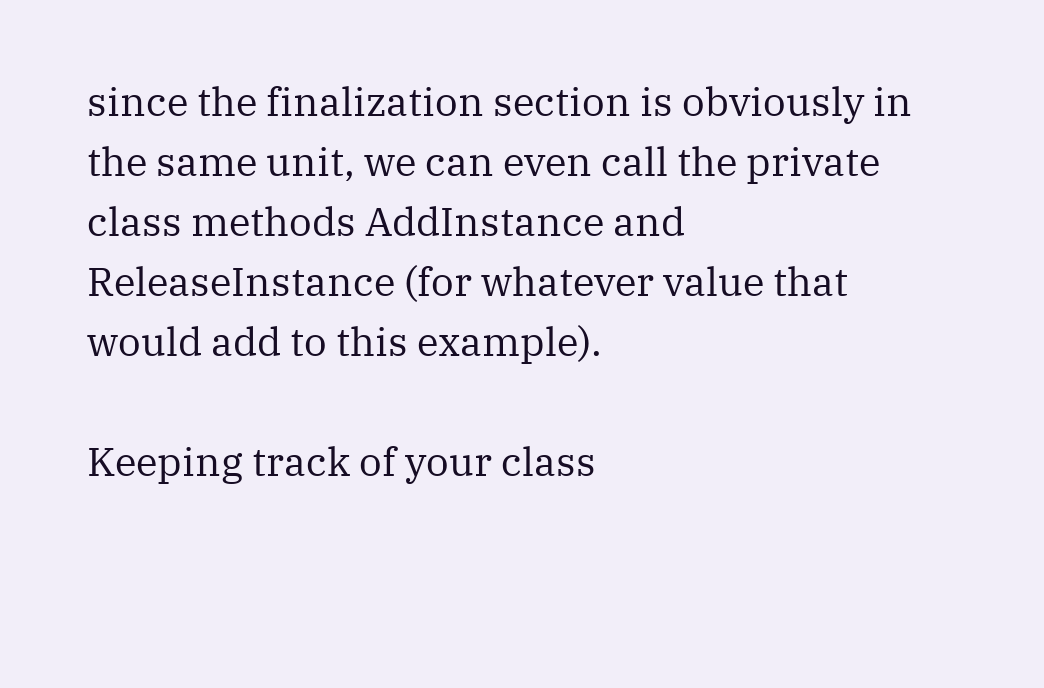since the finalization section is obviously in the same unit, we can even call the private class methods AddInstance and ReleaseInstance (for whatever value that would add to this example).

Keeping track of your class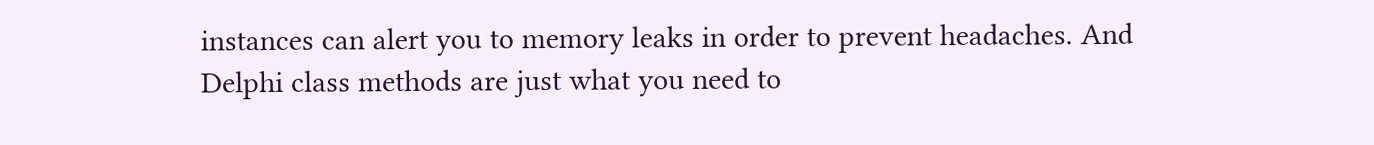instances can alert you to memory leaks in order to prevent headaches. And Delphi class methods are just what you need to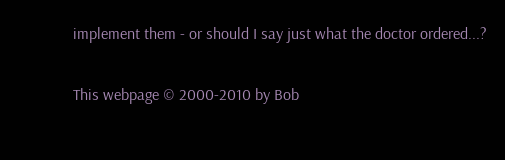implement them - or should I say just what the doctor ordered...?

This webpage © 2000-2010 by Bob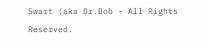Swart (aka Dr.Bob - All Rights Reserved.